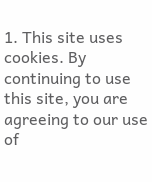1. This site uses cookies. By continuing to use this site, you are agreeing to our use of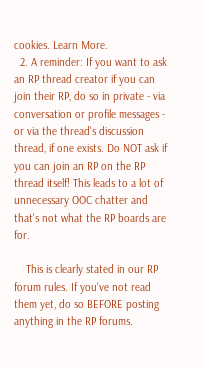cookies. Learn More.
  2. A reminder: If you want to ask an RP thread creator if you can join their RP, do so in private - via conversation or profile messages - or via the thread's discussion thread, if one exists. Do NOT ask if you can join an RP on the RP thread itself! This leads to a lot of unnecessary OOC chatter and that's not what the RP boards are for.

    This is clearly stated in our RP forum rules. If you've not read them yet, do so BEFORE posting anything in the RP forums.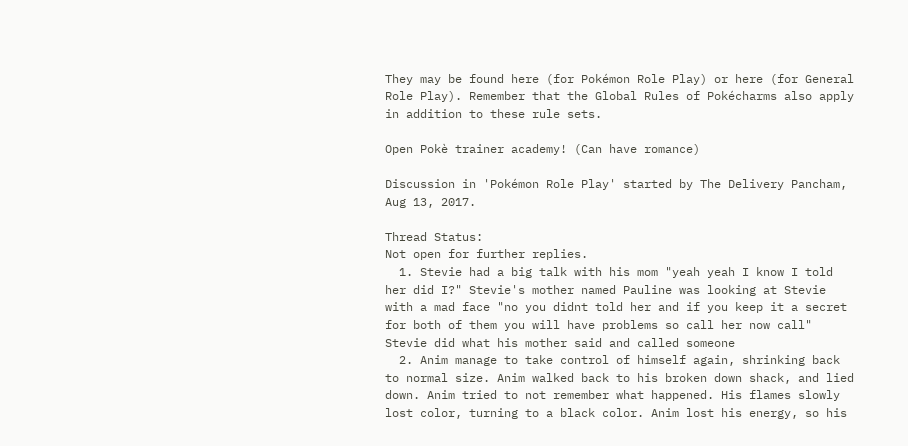They may be found here (for Pokémon Role Play) or here (for General Role Play). Remember that the Global Rules of Pokécharms also apply in addition to these rule sets.

Open Pokè trainer academy! (Can have romance)

Discussion in 'Pokémon Role Play' started by The Delivery Pancham, Aug 13, 2017.

Thread Status:
Not open for further replies.
  1. Stevie had a big talk with his mom "yeah yeah I know I told her did I?" Stevie's mother named Pauline was looking at Stevie with a mad face "no you didnt told her and if you keep it a secret for both of them you will have problems so call her now call" Stevie did what his mother said and called someone
  2. Anim manage to take control of himself again, shrinking back to normal size. Anim walked back to his broken down shack, and lied down. Anim tried to not remember what happened. His flames slowly lost color, turning to a black color. Anim lost his energy, so his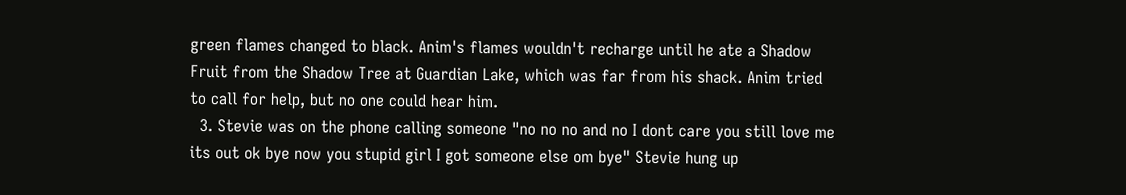green flames changed to black. Anim's flames wouldn't recharge until he ate a Shadow Fruit from the Shadow Tree at Guardian Lake, which was far from his shack. Anim tried to call for help, but no one could hear him.
  3. Stevie was on the phone calling someone "no no no and no I dont care you still love me its out ok bye now you stupid girl I got someone else om bye" Stevie hung up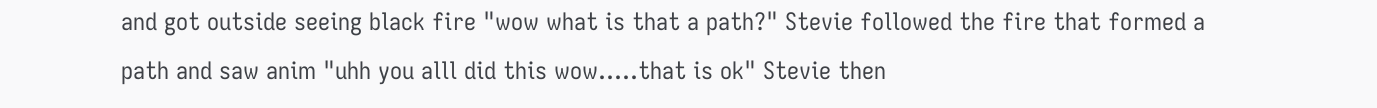and got outside seeing black fire "wow what is that a path?" Stevie followed the fire that formed a path and saw anim "uhh you alll did this wow.....that is ok" Stevie then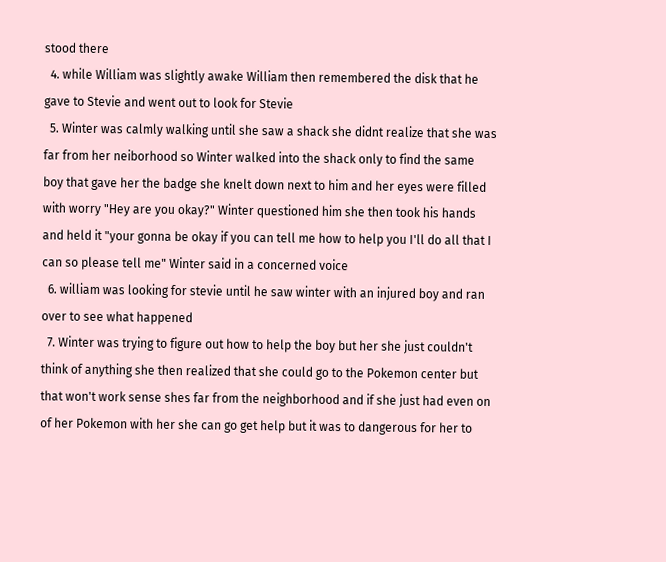stood there
  4. while William was slightly awake William then remembered the disk that he gave to Stevie and went out to look for Stevie
  5. Winter was calmly walking until she saw a shack she didnt realize that she was far from her neiborhood so Winter walked into the shack only to find the same boy that gave her the badge she knelt down next to him and her eyes were filled with worry "Hey are you okay?" Winter questioned him she then took his hands and held it "your gonna be okay if you can tell me how to help you I'll do all that I can so please tell me" Winter said in a concerned voice
  6. william was looking for stevie until he saw winter with an injured boy and ran over to see what happened
  7. Winter was trying to figure out how to help the boy but her she just couldn't think of anything she then realized that she could go to the Pokemon center but that won't work sense shes far from the neighborhood and if she just had even on of her Pokemon with her she can go get help but it was to dangerous for her to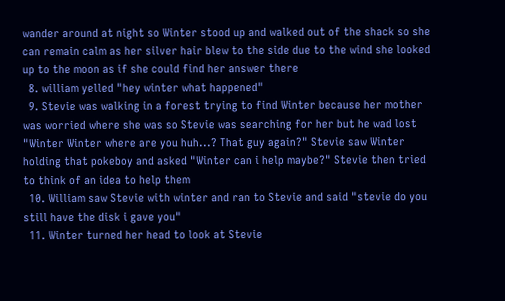wander around at night so Winter stood up and walked out of the shack so she can remain calm as her silver hair blew to the side due to the wind she looked up to the moon as if she could find her answer there
  8. william yelled "hey winter what happened"
  9. Stevie was walking in a forest trying to find Winter because her mother was worried where she was so Stevie was searching for her but he wad lost "Winter Winter where are you huh...? That guy again?" Stevie saw Winter holding that pokeboy and asked "Winter can i help maybe?" Stevie then tried to think of an idea to help them
  10. William saw Stevie with winter and ran to Stevie and said "stevie do you still have the disk i gave you"
  11. Winter turned her head to look at Stevie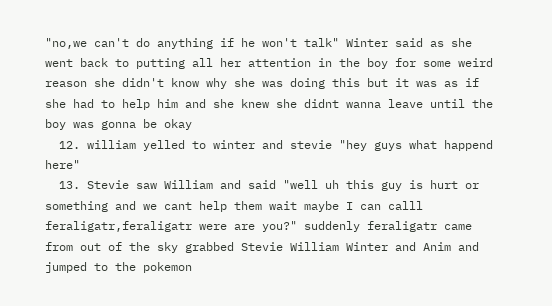"no,we can't do anything if he won't talk" Winter said as she went back to putting all her attention in the boy for some weird reason she didn't know why she was doing this but it was as if she had to help him and she knew she didnt wanna leave until the boy was gonna be okay
  12. william yelled to winter and stevie "hey guys what happend here"
  13. Stevie saw William and said "well uh this guy is hurt or something and we cant help them wait maybe I can calll feraligatr,feraligatr were are you?" suddenly feraligatr came from out of the sky grabbed Stevie William Winter and Anim and jumped to the pokemon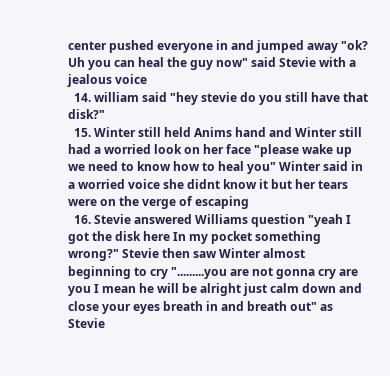center pushed everyone in and jumped away "ok? Uh you can heal the guy now" said Stevie with a jealous voice
  14. william said "hey stevie do you still have that disk?"
  15. Winter still held Anims hand and Winter still had a worried look on her face "please wake up we need to know how to heal you" Winter said in a worried voice she didnt know it but her tears were on the verge of escaping
  16. Stevie answered Williams question "yeah I got the disk here In my pocket something wrong?" Stevie then saw Winter almost beginning to cry ".........you are not gonna cry are you I mean he will be alright just calm down and close your eyes breath in and breath out" as Stevie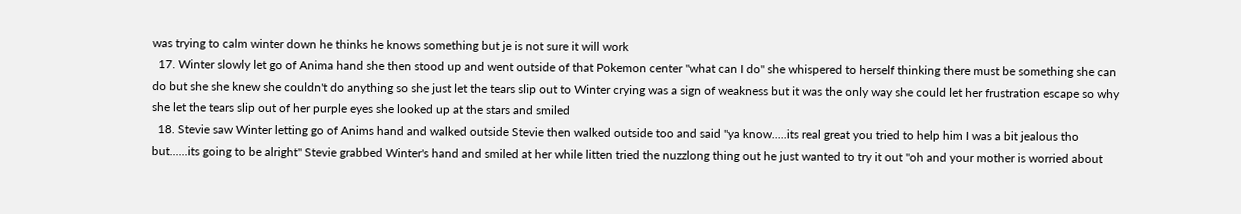was trying to calm winter down he thinks he knows something but je is not sure it will work
  17. Winter slowly let go of Anima hand she then stood up and went outside of that Pokemon center "what can I do" she whispered to herself thinking there must be something she can do but she she knew she couldn't do anything so she just let the tears slip out to Winter crying was a sign of weakness but it was the only way she could let her frustration escape so why she let the tears slip out of her purple eyes she looked up at the stars and smiled
  18. Stevie saw Winter letting go of Anims hand and walked outside Stevie then walked outside too and said "ya know.....its real great you tried to help him I was a bit jealous tho but......its going to be alright" Stevie grabbed Winter's hand and smiled at her while litten tried the nuzzlong thing out he just wanted to try it out "oh and your mother is worried about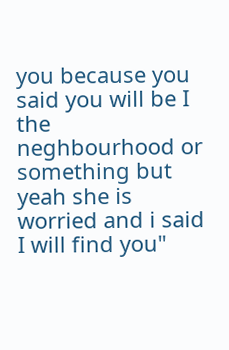you because you said you will be I the neghbourhood or something but yeah she is worried and i said I will find you"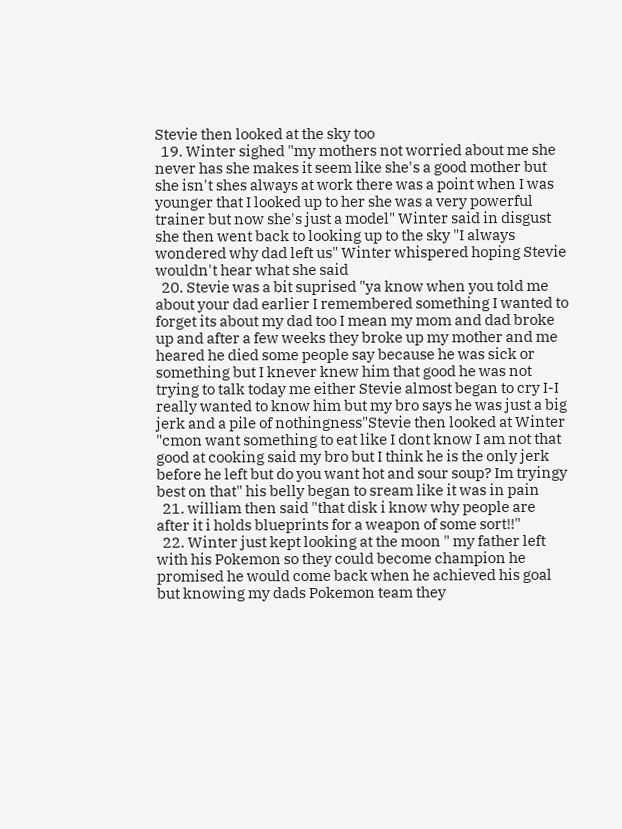Stevie then looked at the sky too
  19. Winter sighed "my mothers not worried about me she never has she makes it seem like she's a good mother but she isn't shes always at work there was a point when I was younger that I looked up to her she was a very powerful trainer but now she's just a model" Winter said in disgust she then went back to looking up to the sky "I always wondered why dad left us" Winter whispered hoping Stevie wouldn't hear what she said
  20. Stevie was a bit suprised "ya know when you told me about your dad earlier I remembered something I wanted to forget its about my dad too I mean my mom and dad broke up and after a few weeks they broke up my mother and me heared he died some people say because he was sick or something but I knever knew him that good he was not trying to talk today me either Stevie almost began to cry I-I really wanted to know him but my bro says he was just a big jerk and a pile of nothingness"Stevie then looked at Winter "cmon want something to eat like I dont know I am not that good at cooking said my bro but I think he is the only jerk before he left but do you want hot and sour soup? Im tryingy best on that" his belly began to sream like it was in pain
  21. william then said "that disk i know why people are after it i holds blueprints for a weapon of some sort!!"
  22. Winter just kept looking at the moon " my father left with his Pokemon so they could become champion he promised he would come back when he achieved his goal but knowing my dads Pokemon team they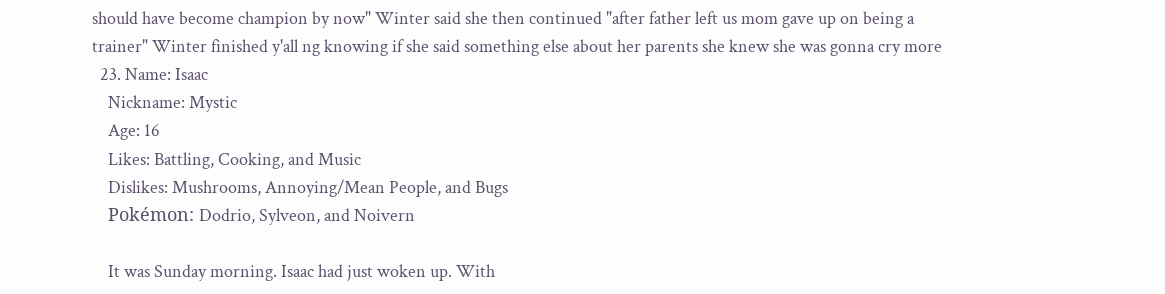should have become champion by now" Winter said she then continued "after father left us mom gave up on being a trainer" Winter finished y'all ng knowing if she said something else about her parents she knew she was gonna cry more
  23. Name: Isaac
    Nickname: Mystic
    Age: 16
    Likes: Battling, Cooking, and Music
    Dislikes: Mushrooms, Annoying/Mean People, and Bugs
    Pokémon: Dodrio, Sylveon, and Noivern

    It was Sunday morning. Isaac had just woken up. With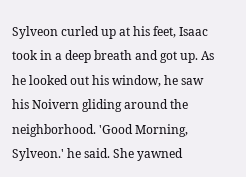Sylveon curled up at his feet, Isaac took in a deep breath and got up. As he looked out his window, he saw his Noivern gliding around the neighborhood. 'Good Morning, Sylveon.' he said. She yawned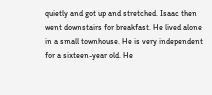quietly and got up and stretched. Isaac then went downstairs for breakfast. He lived alone in a small townhouse. He is very independent for a sixteen-year old. He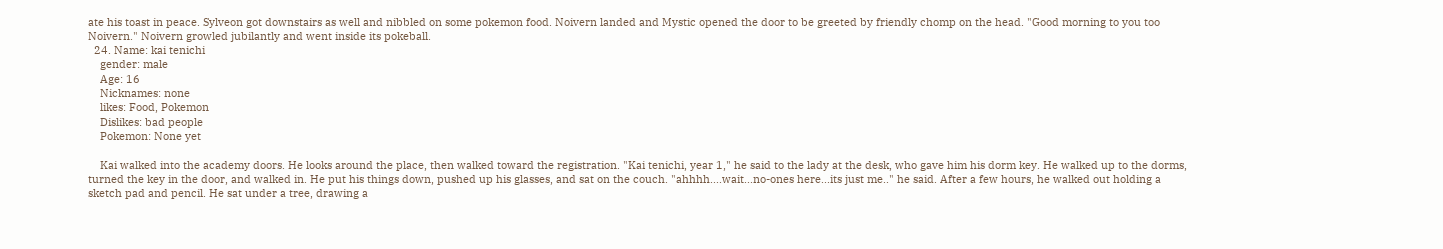ate his toast in peace. Sylveon got downstairs as well and nibbled on some pokemon food. Noivern landed and Mystic opened the door to be greeted by friendly chomp on the head. "Good morning to you too Noivern." Noivern growled jubilantly and went inside its pokeball.
  24. Name: kai tenichi
    gender: male
    Age: 16
    Nicknames: none
    likes: Food, Pokemon
    Dislikes: bad people
    Pokemon: None yet

    Kai walked into the academy doors. He looks around the place, then walked toward the registration. "Kai tenichi, year 1," he said to the lady at the desk, who gave him his dorm key. He walked up to the dorms, turned the key in the door, and walked in. He put his things down, pushed up his glasses, and sat on the couch. "ahhhh....wait...no-ones here...its just me.." he said. After a few hours, he walked out holding a sketch pad and pencil. He sat under a tree, drawing a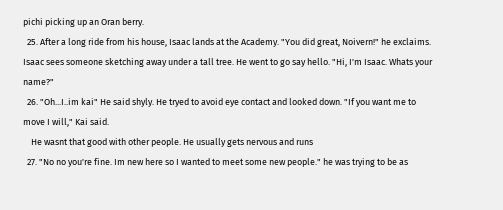pichi picking up an Oran berry.
  25. After a long ride from his house, Isaac lands at the Academy. "You did great, Noivern!" he exclaims. Isaac sees someone sketching away under a tall tree. He went to go say hello. "Hi, I'm Isaac. Whats your name?"
  26. "Oh...I..im kai" He said shyly. He tryed to avoid eye contact and looked down. "If you want me to move I will," Kai said.
    He wasnt that good with other people. He usually gets nervous and runs
  27. "No no you're fine. Im new here so I wanted to meet some new people." he was trying to be as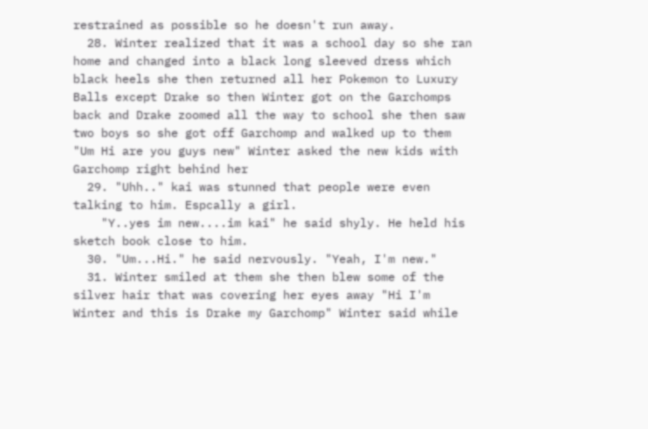restrained as possible so he doesn't run away.
  28. Winter realized that it was a school day so she ran home and changed into a black long sleeved dress which black heels she then returned all her Pokemon to Luxury Balls except Drake so then Winter got on the Garchomps back and Drake zoomed all the way to school she then saw two boys so she got off Garchomp and walked up to them "Um Hi are you guys new" Winter asked the new kids with Garchomp right behind her
  29. "Uhh.." kai was stunned that people were even talking to him. Espcally a girl.
    "Y..yes im new....im kai" he said shyly. He held his sketch book close to him.
  30. "Um...Hi." he said nervously. "Yeah, I'm new."
  31. Winter smiled at them she then blew some of the silver hair that was covering her eyes away "Hi I'm Winter and this is Drake my Garchomp" Winter said while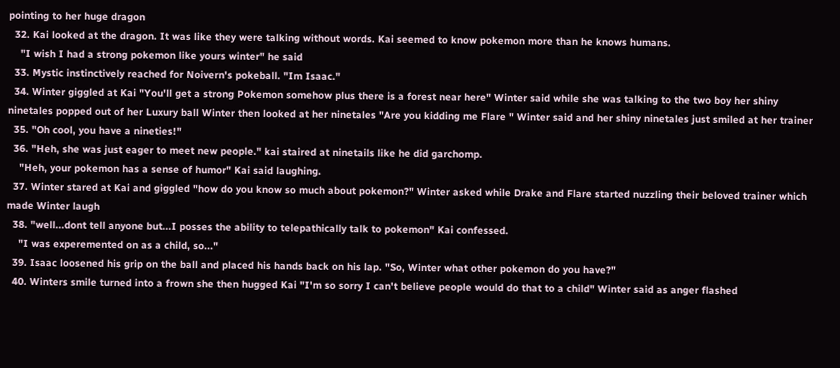pointing to her huge dragon
  32. Kai looked at the dragon. It was like they were talking without words. Kai seemed to know pokemon more than he knows humans.
    "I wish I had a strong pokemon like yours winter" he said
  33. Mystic instinctively reached for Noivern's pokeball. "Im Isaac."
  34. Winter giggled at Kai "You'll get a strong Pokemon somehow plus there is a forest near here" Winter said while she was talking to the two boy her shiny ninetales popped out of her Luxury ball Winter then looked at her ninetales "Are you kidding me Flare " Winter said and her shiny ninetales just smiled at her trainer
  35. "Oh cool, you have a nineties!"
  36. "Heh, she was just eager to meet new people." kai staired at ninetails like he did garchomp.
    "Heh, your pokemon has a sense of humor" Kai said laughing.
  37. Winter stared at Kai and giggled "how do you know so much about pokemon?" Winter asked while Drake and Flare started nuzzling their beloved trainer which made Winter laugh
  38. "well...dont tell anyone but...I posses the ability to telepathically talk to pokemon" Kai confessed.
    "I was experemented on as a child, so..."
  39. Isaac loosened his grip on the ball and placed his hands back on his lap. "So, Winter what other pokemon do you have?"
  40. Winters smile turned into a frown she then hugged Kai "I'm so sorry I can't believe people would do that to a child" Winter said as anger flashed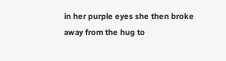in her purple eyes she then broke away from the hug to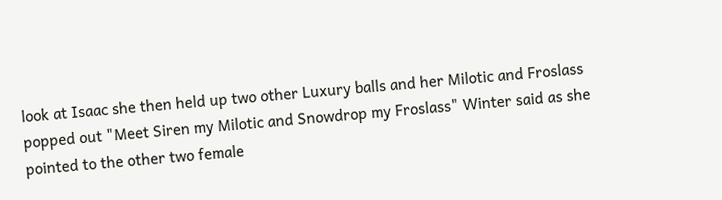look at Isaac she then held up two other Luxury balls and her Milotic and Froslass popped out "Meet Siren my Milotic and Snowdrop my Froslass" Winter said as she pointed to the other two female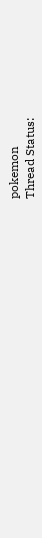pokemon
Thread Status: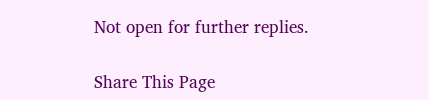Not open for further replies.

Share This Page